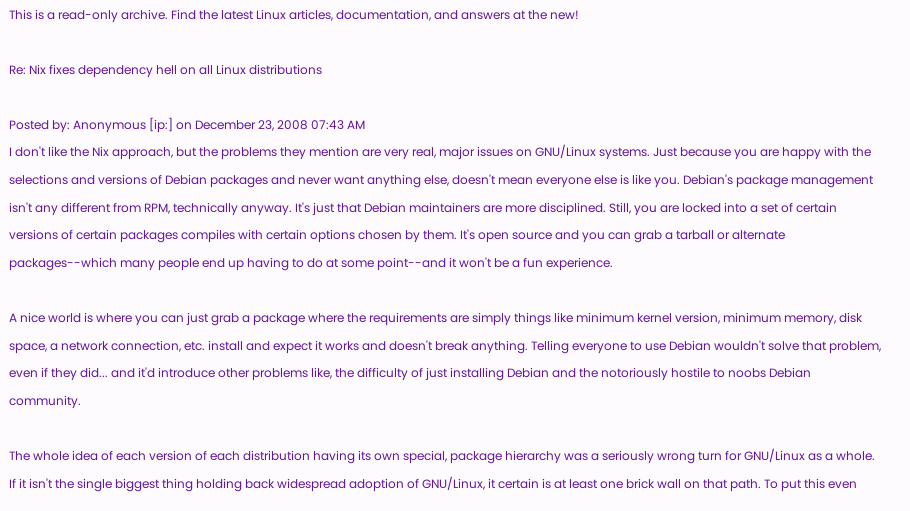This is a read-only archive. Find the latest Linux articles, documentation, and answers at the new!

Re: Nix fixes dependency hell on all Linux distributions

Posted by: Anonymous [ip:] on December 23, 2008 07:43 AM
I don't like the Nix approach, but the problems they mention are very real, major issues on GNU/Linux systems. Just because you are happy with the selections and versions of Debian packages and never want anything else, doesn't mean everyone else is like you. Debian's package management isn't any different from RPM, technically anyway. It's just that Debian maintainers are more disciplined. Still, you are locked into a set of certain versions of certain packages compiles with certain options chosen by them. It's open source and you can grab a tarball or alternate packages--which many people end up having to do at some point--and it won't be a fun experience.

A nice world is where you can just grab a package where the requirements are simply things like minimum kernel version, minimum memory, disk space, a network connection, etc. install and expect it works and doesn't break anything. Telling everyone to use Debian wouldn't solve that problem, even if they did... and it'd introduce other problems like, the difficulty of just installing Debian and the notoriously hostile to noobs Debian community.

The whole idea of each version of each distribution having its own special, package hierarchy was a seriously wrong turn for GNU/Linux as a whole. If it isn't the single biggest thing holding back widespread adoption of GNU/Linux, it certain is at least one brick wall on that path. To put this even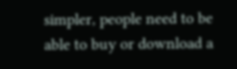simpler, people need to be able to buy or download a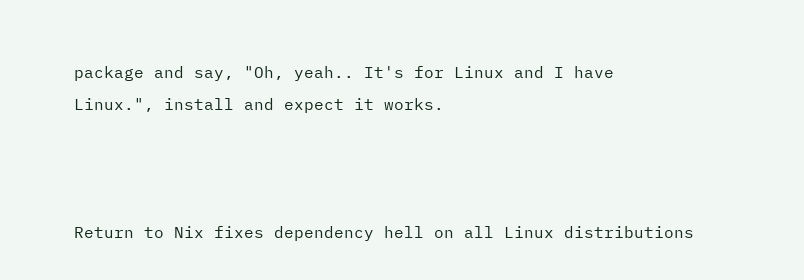package and say, "Oh, yeah.. It's for Linux and I have Linux.", install and expect it works.



Return to Nix fixes dependency hell on all Linux distributions